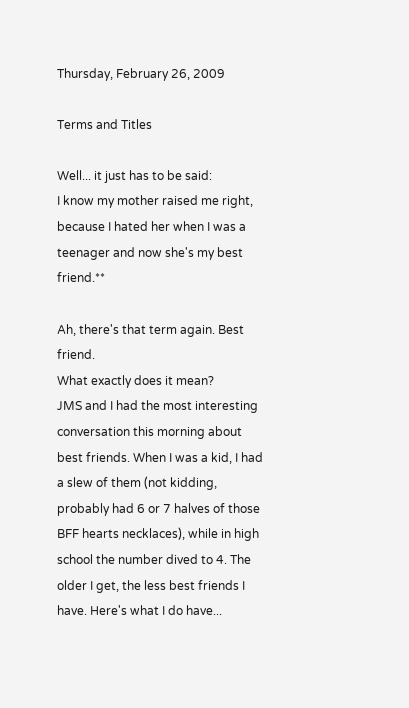Thursday, February 26, 2009

Terms and Titles

Well... it just has to be said:
I know my mother raised me right, because I hated her when I was a teenager and now she's my best friend.**

Ah, there's that term again. Best friend.
What exactly does it mean?
JMS and I had the most interesting conversation this morning about best friends. When I was a kid, I had a slew of them (not kidding, probably had 6 or 7 halves of those BFF hearts necklaces), while in high school the number dived to 4. The older I get, the less best friends I have. Here's what I do have...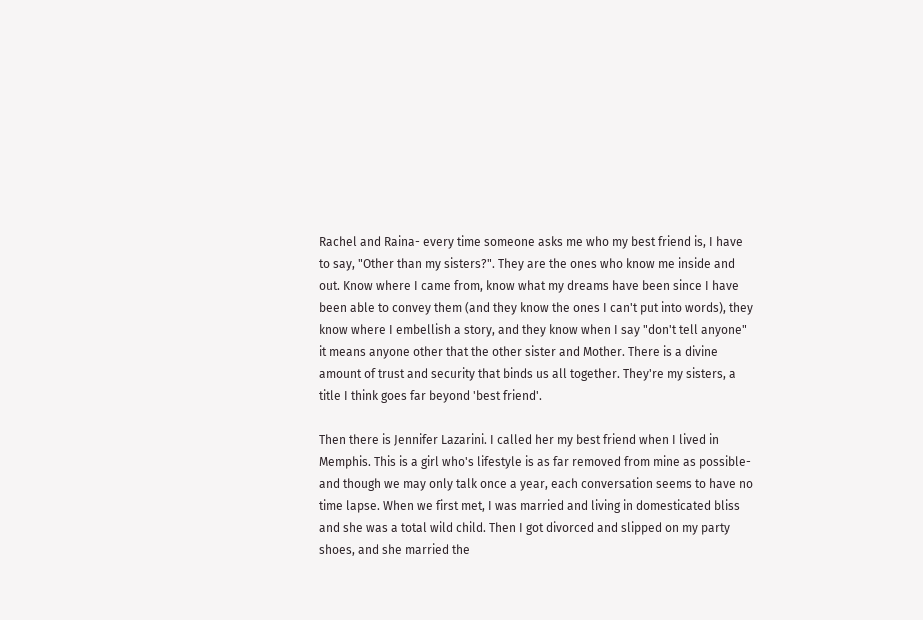Rachel and Raina- every time someone asks me who my best friend is, I have to say, "Other than my sisters?". They are the ones who know me inside and out. Know where I came from, know what my dreams have been since I have been able to convey them (and they know the ones I can't put into words), they know where I embellish a story, and they know when I say "don't tell anyone" it means anyone other that the other sister and Mother. There is a divine amount of trust and security that binds us all together. They're my sisters, a title I think goes far beyond 'best friend'.

Then there is Jennifer Lazarini. I called her my best friend when I lived in Memphis. This is a girl who's lifestyle is as far removed from mine as possible- and though we may only talk once a year, each conversation seems to have no time lapse. When we first met, I was married and living in domesticated bliss and she was a total wild child. Then I got divorced and slipped on my party shoes, and she married the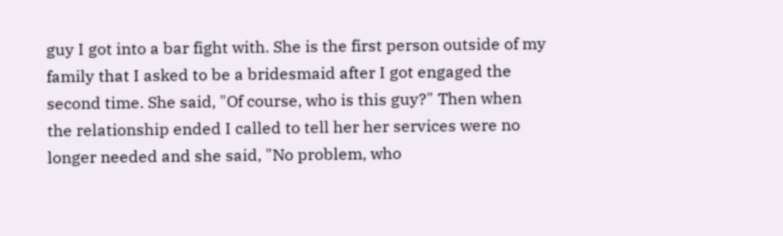guy I got into a bar fight with. She is the first person outside of my family that I asked to be a bridesmaid after I got engaged the second time. She said, "Of course, who is this guy?" Then when the relationship ended I called to tell her her services were no longer needed and she said, "No problem, who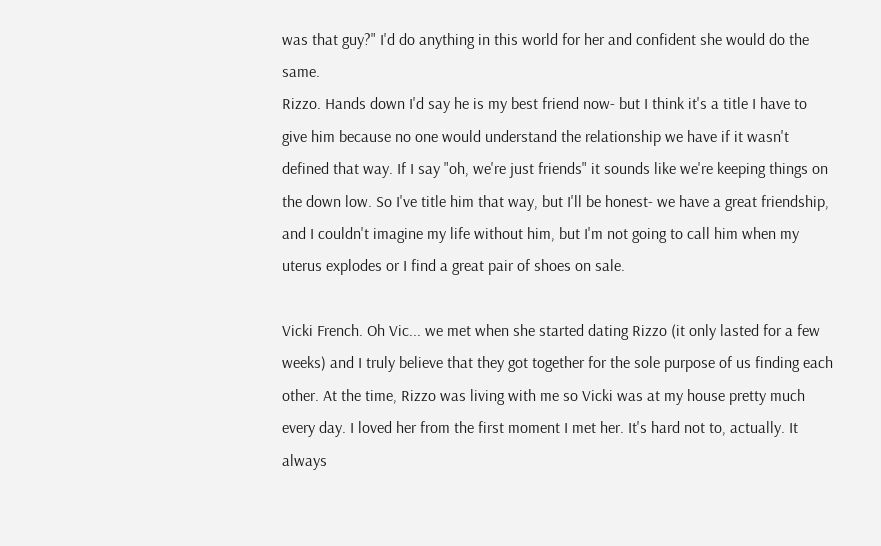was that guy?" I'd do anything in this world for her and confident she would do the same.
Rizzo. Hands down I'd say he is my best friend now- but I think it's a title I have to give him because no one would understand the relationship we have if it wasn't defined that way. If I say "oh, we're just friends" it sounds like we're keeping things on the down low. So I've title him that way, but I'll be honest- we have a great friendship, and I couldn't imagine my life without him, but I'm not going to call him when my uterus explodes or I find a great pair of shoes on sale.

Vicki French. Oh Vic... we met when she started dating Rizzo (it only lasted for a few weeks) and I truly believe that they got together for the sole purpose of us finding each other. At the time, Rizzo was living with me so Vicki was at my house pretty much every day. I loved her from the first moment I met her. It's hard not to, actually. It always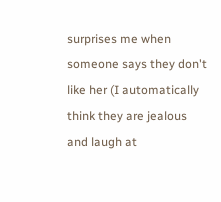surprises me when someone says they don't like her (I automatically think they are jealous and laugh at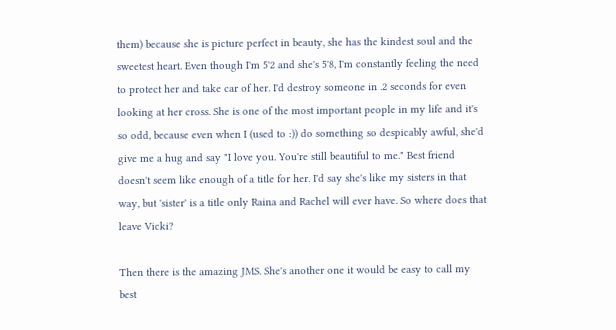them) because she is picture perfect in beauty, she has the kindest soul and the sweetest heart. Even though I'm 5'2 and she's 5'8, I'm constantly feeling the need to protect her and take car of her. I'd destroy someone in .2 seconds for even looking at her cross. She is one of the most important people in my life and it's so odd, because even when I (used to :)) do something so despicably awful, she'd give me a hug and say "I love you. You're still beautiful to me." Best friend doesn't seem like enough of a title for her. I'd say she's like my sisters in that way, but 'sister' is a title only Raina and Rachel will ever have. So where does that leave Vicki?

Then there is the amazing JMS. She's another one it would be easy to call my best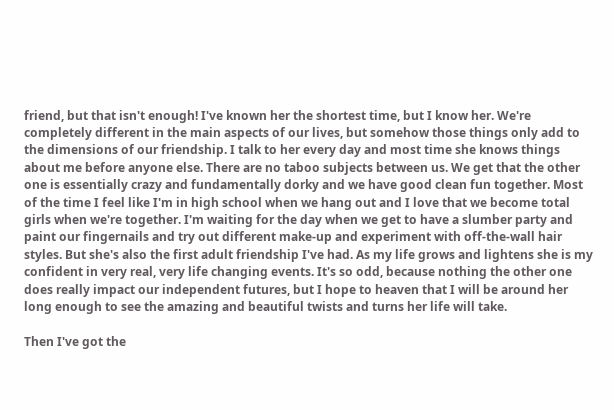friend, but that isn't enough! I've known her the shortest time, but I know her. We're completely different in the main aspects of our lives, but somehow those things only add to the dimensions of our friendship. I talk to her every day and most time she knows things about me before anyone else. There are no taboo subjects between us. We get that the other one is essentially crazy and fundamentally dorky and we have good clean fun together. Most of the time I feel like I'm in high school when we hang out and I love that we become total girls when we're together. I'm waiting for the day when we get to have a slumber party and paint our fingernails and try out different make-up and experiment with off-the-wall hair styles. But she's also the first adult friendship I've had. As my life grows and lightens she is my confident in very real, very life changing events. It's so odd, because nothing the other one does really impact our independent futures, but I hope to heaven that I will be around her long enough to see the amazing and beautiful twists and turns her life will take.

Then I've got the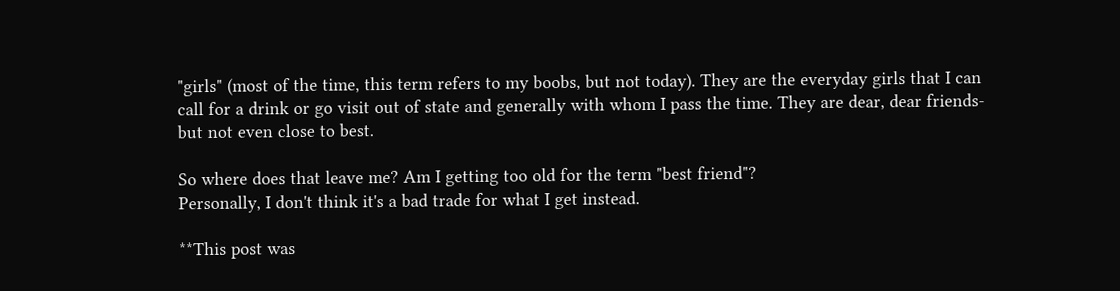"girls" (most of the time, this term refers to my boobs, but not today). They are the everyday girls that I can call for a drink or go visit out of state and generally with whom I pass the time. They are dear, dear friends- but not even close to best.

So where does that leave me? Am I getting too old for the term "best friend"?
Personally, I don't think it's a bad trade for what I get instead.

**This post was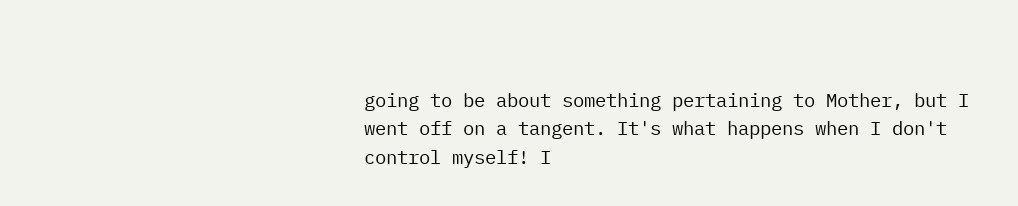going to be about something pertaining to Mother, but I went off on a tangent. It's what happens when I don't control myself! I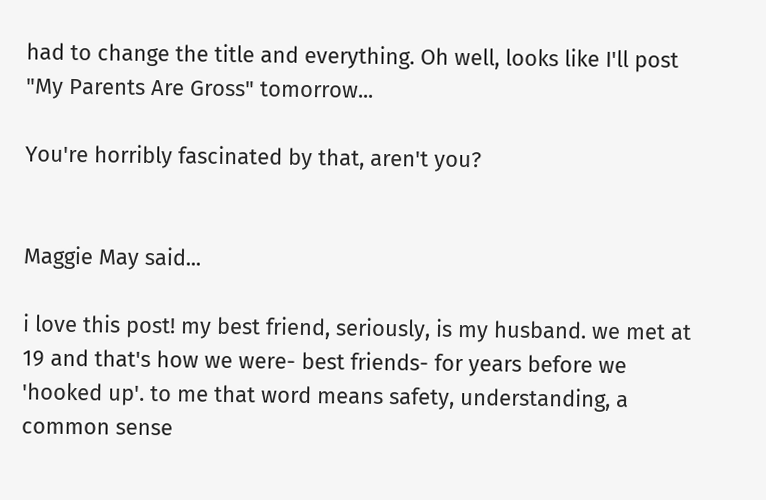had to change the title and everything. Oh well, looks like I'll post "My Parents Are Gross" tomorrow...

You're horribly fascinated by that, aren't you?


Maggie May said...

i love this post! my best friend, seriously, is my husband. we met at 19 and that's how we were- best friends- for years before we 'hooked up'. to me that word means safety, understanding, a common sense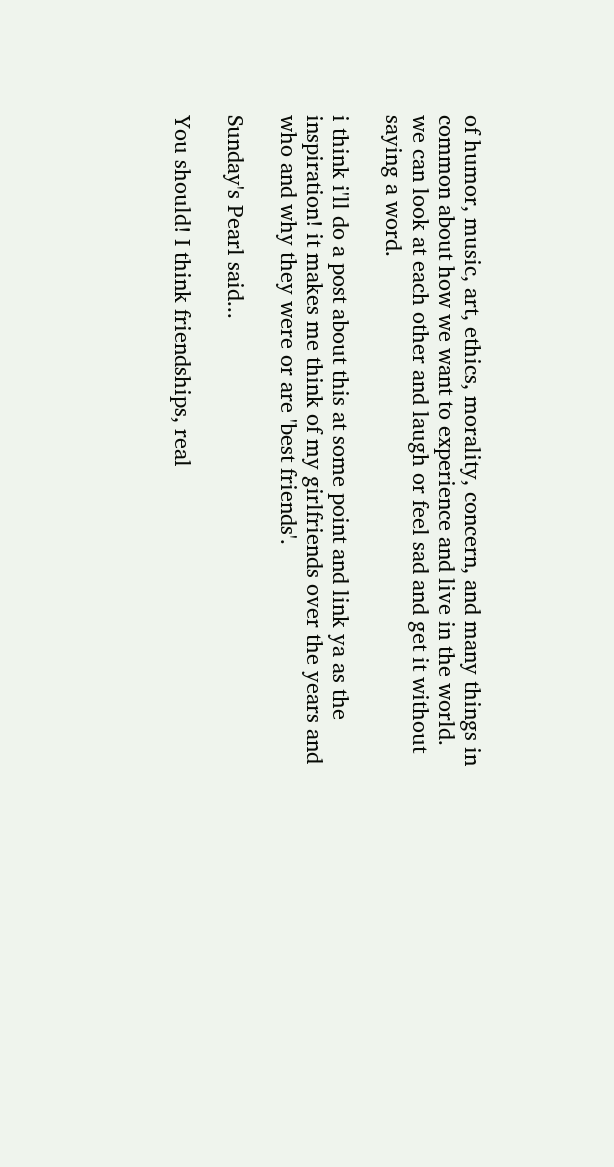of humor, music, art, ethics, morality, concern, and many things in common about how we want to experience and live in the world. we can look at each other and laugh or feel sad and get it without saying a word.

i think i'll do a post about this at some point and link ya as the inspiration! it makes me think of my girlfriends over the years and who and why they were or are 'best friends'.

Sunday's Pearl said...

You should! I think friendships, real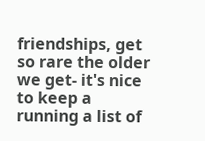friendships, get so rare the older we get- it's nice to keep a running a list of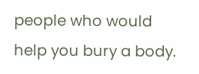people who would help you bury a body.